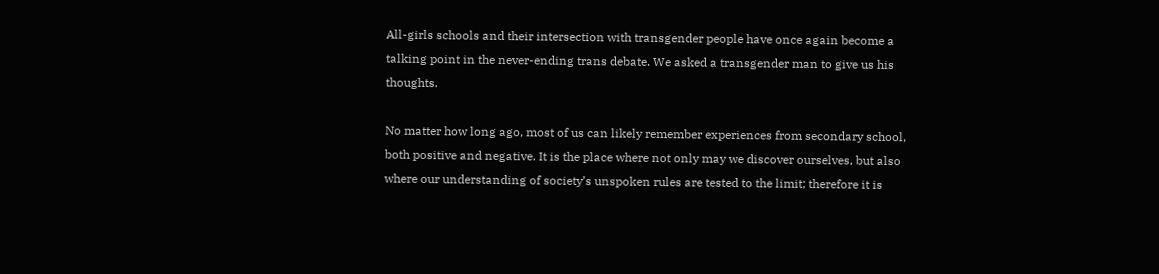All-girls schools and their intersection with transgender people have once again become a talking point in the never-ending trans debate. We asked a transgender man to give us his thoughts.

No matter how long ago, most of us can likely remember experiences from secondary school, both positive and negative. It is the place where not only may we discover ourselves, but also where our understanding of society’s unspoken rules are tested to the limit; therefore it is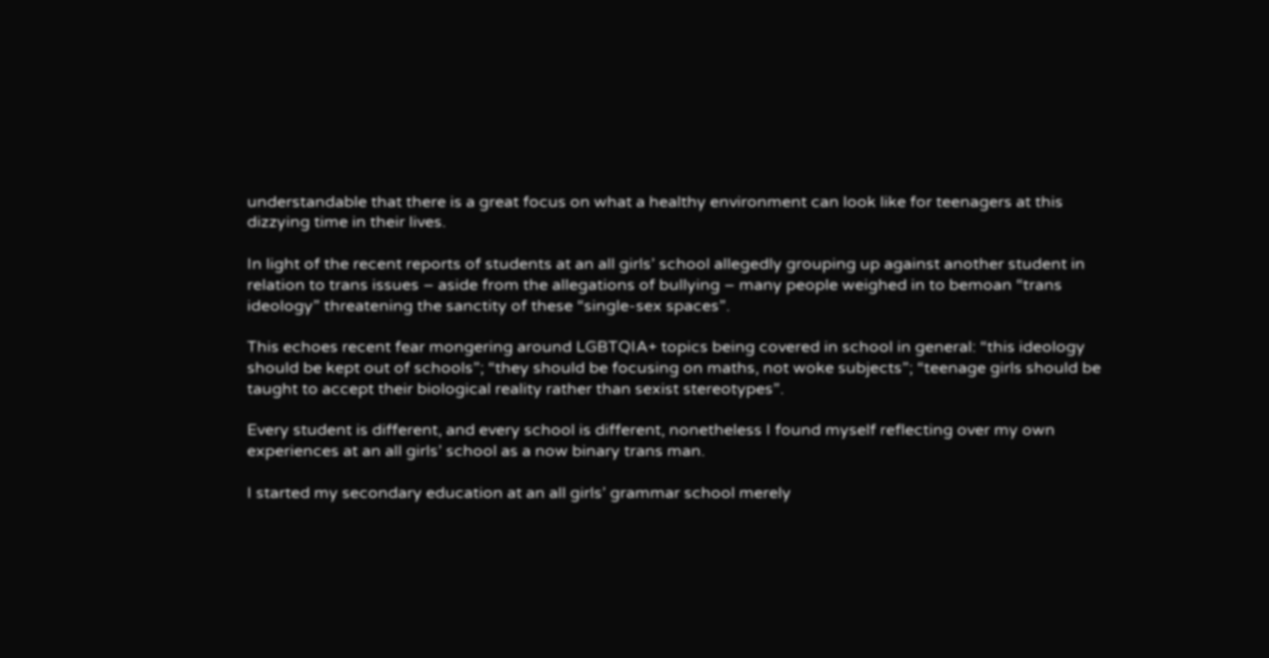understandable that there is a great focus on what a healthy environment can look like for teenagers at this dizzying time in their lives.

In light of the recent reports of students at an all girls’ school allegedly grouping up against another student in relation to trans issues – aside from the allegations of bullying – many people weighed in to bemoan “trans ideology” threatening the sanctity of these “single-sex spaces”.

This echoes recent fear mongering around LGBTQIA+ topics being covered in school in general: “this ideology should be kept out of schools”; “they should be focusing on maths, not woke subjects”; “teenage girls should be taught to accept their biological reality rather than sexist stereotypes”.

Every student is different, and every school is different, nonetheless I found myself reflecting over my own experiences at an all girls’ school as a now binary trans man.

I started my secondary education at an all girls’ grammar school merely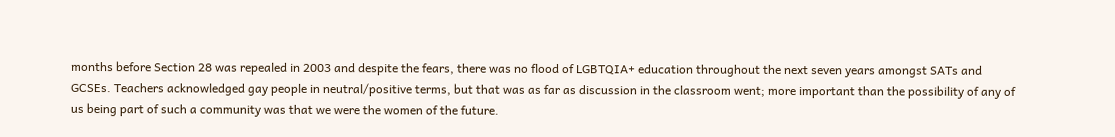months before Section 28 was repealed in 2003 and despite the fears, there was no flood of LGBTQIA+ education throughout the next seven years amongst SATs and GCSEs. Teachers acknowledged gay people in neutral/positive terms, but that was as far as discussion in the classroom went; more important than the possibility of any of us being part of such a community was that we were the women of the future.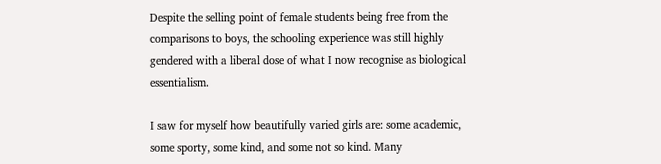Despite the selling point of female students being free from the comparisons to boys, the schooling experience was still highly gendered with a liberal dose of what I now recognise as biological essentialism.

I saw for myself how beautifully varied girls are: some academic, some sporty, some kind, and some not so kind. Many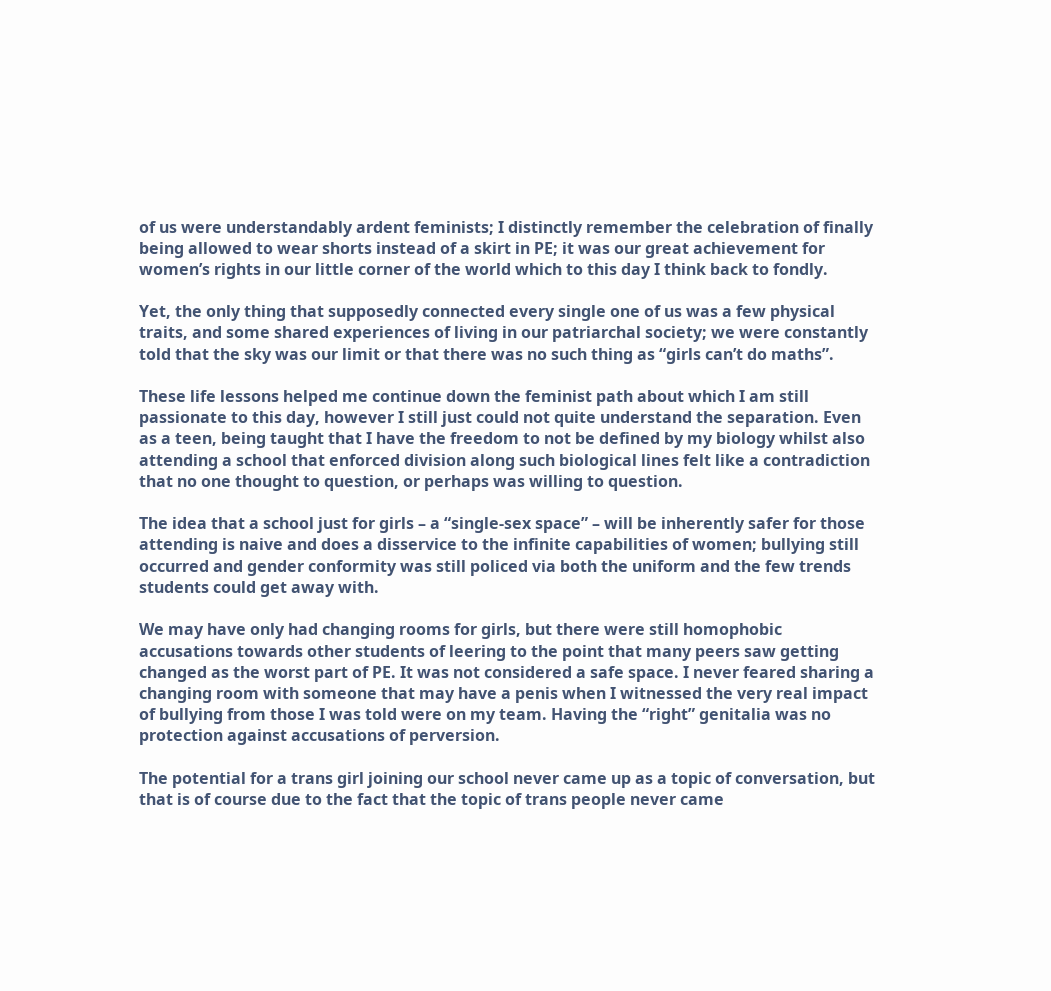of us were understandably ardent feminists; I distinctly remember the celebration of finally being allowed to wear shorts instead of a skirt in PE; it was our great achievement for women’s rights in our little corner of the world which to this day I think back to fondly.

Yet, the only thing that supposedly connected every single one of us was a few physical traits, and some shared experiences of living in our patriarchal society; we were constantly told that the sky was our limit or that there was no such thing as “girls can’t do maths”.

These life lessons helped me continue down the feminist path about which I am still passionate to this day, however I still just could not quite understand the separation. Even as a teen, being taught that I have the freedom to not be defined by my biology whilst also attending a school that enforced division along such biological lines felt like a contradiction that no one thought to question, or perhaps was willing to question.

The idea that a school just for girls – a “single-sex space” – will be inherently safer for those attending is naive and does a disservice to the infinite capabilities of women; bullying still occurred and gender conformity was still policed via both the uniform and the few trends students could get away with.

We may have only had changing rooms for girls, but there were still homophobic accusations towards other students of leering to the point that many peers saw getting changed as the worst part of PE. It was not considered a safe space. I never feared sharing a changing room with someone that may have a penis when I witnessed the very real impact of bullying from those I was told were on my team. Having the “right” genitalia was no protection against accusations of perversion.

The potential for a trans girl joining our school never came up as a topic of conversation, but that is of course due to the fact that the topic of trans people never came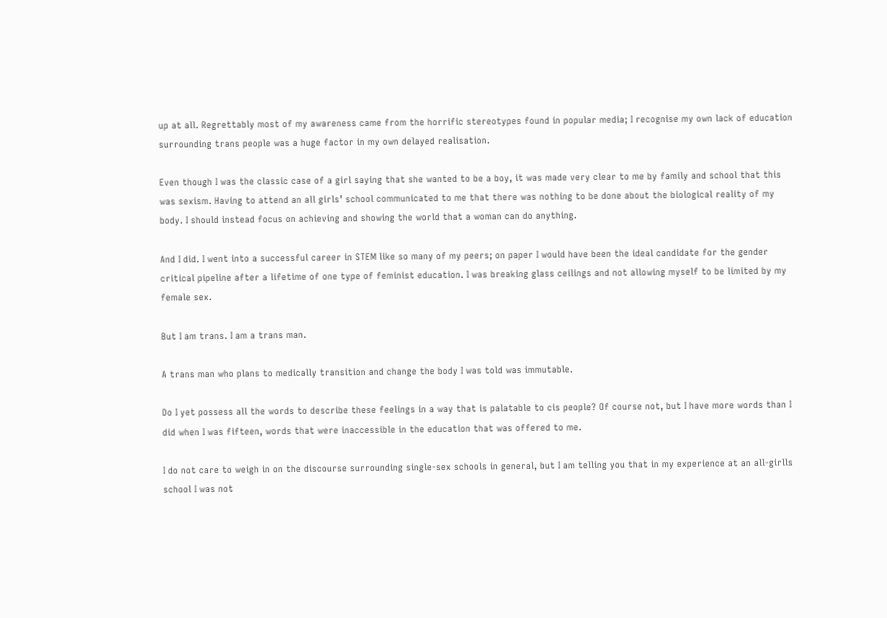up at all. Regrettably most of my awareness came from the horrific stereotypes found in popular media; I recognise my own lack of education surrounding trans people was a huge factor in my own delayed realisation.

Even though I was the classic case of a girl saying that she wanted to be a boy, it was made very clear to me by family and school that this was sexism. Having to attend an all girls’ school communicated to me that there was nothing to be done about the biological reality of my body. I should instead focus on achieving and showing the world that a woman can do anything.

And I did. I went into a successful career in STEM like so many of my peers; on paper I would have been the ideal candidate for the gender critical pipeline after a lifetime of one type of feminist education. I was breaking glass ceilings and not allowing myself to be limited by my female sex.

But I am trans. I am a trans man.

A trans man who plans to medically transition and change the body I was told was immutable.

Do I yet possess all the words to describe these feelings in a way that is palatable to cis people? Of course not, but I have more words than I did when I was fifteen, words that were inaccessible in the education that was offered to me.

I do not care to weigh in on the discourse surrounding single-sex schools in general, but I am telling you that in my experience at an all-girlls school I was not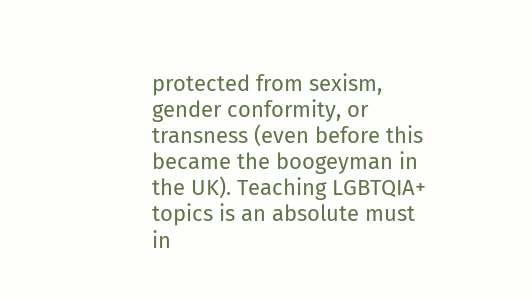protected from sexism, gender conformity, or transness (even before this became the boogeyman in the UK). Teaching LGBTQIA+ topics is an absolute must in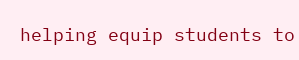helping equip students to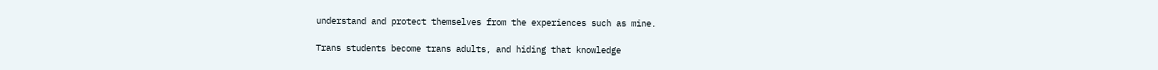understand and protect themselves from the experiences such as mine.

Trans students become trans adults, and hiding that knowledge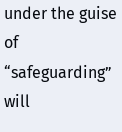under the guise of “safeguarding” will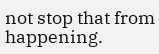not stop that from happening.